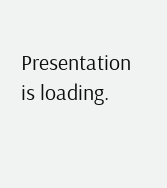Presentation is loading.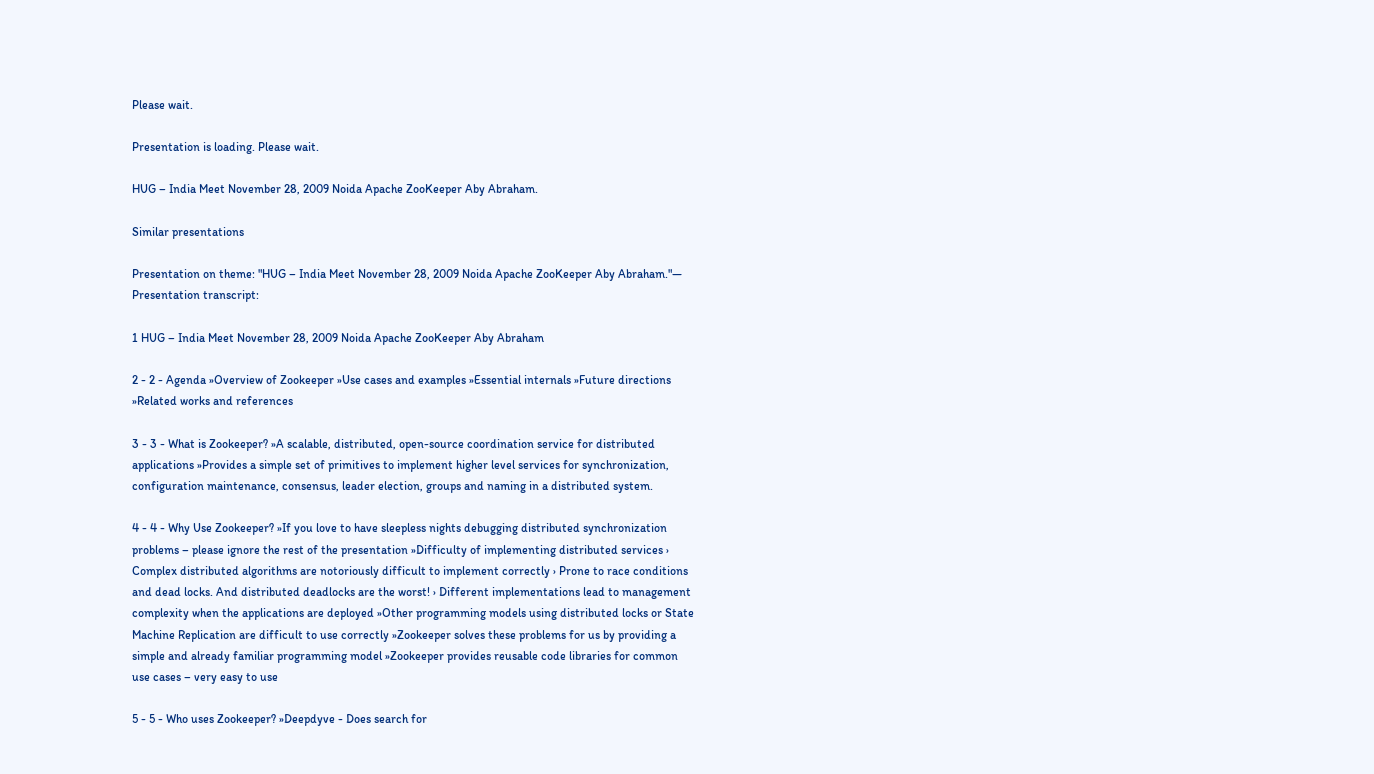Please wait.

Presentation is loading. Please wait.

HUG – India Meet November 28, 2009 Noida Apache ZooKeeper Aby Abraham.

Similar presentations

Presentation on theme: "HUG – India Meet November 28, 2009 Noida Apache ZooKeeper Aby Abraham."— Presentation transcript:

1 HUG – India Meet November 28, 2009 Noida Apache ZooKeeper Aby Abraham

2 - 2 - Agenda »Overview of Zookeeper »Use cases and examples »Essential internals »Future directions »Related works and references

3 - 3 - What is Zookeeper? »A scalable, distributed, open-source coordination service for distributed applications »Provides a simple set of primitives to implement higher level services for synchronization, configuration maintenance, consensus, leader election, groups and naming in a distributed system.

4 - 4 - Why Use Zookeeper? »If you love to have sleepless nights debugging distributed synchronization problems – please ignore the rest of the presentation »Difficulty of implementing distributed services › Complex distributed algorithms are notoriously difficult to implement correctly › Prone to race conditions and dead locks. And distributed deadlocks are the worst! › Different implementations lead to management complexity when the applications are deployed »Other programming models using distributed locks or State Machine Replication are difficult to use correctly »Zookeeper solves these problems for us by providing a simple and already familiar programming model »Zookeeper provides reusable code libraries for common use cases – very easy to use

5 - 5 - Who uses Zookeeper? »Deepdyve - Does search for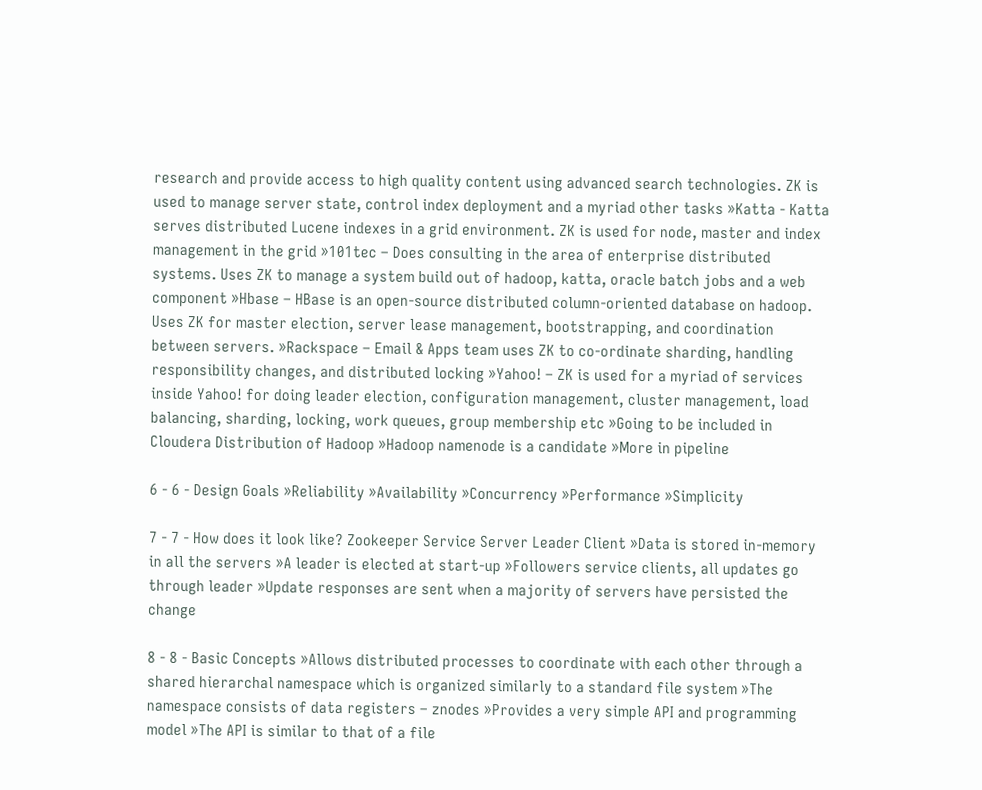research and provide access to high quality content using advanced search technologies. ZK is used to manage server state, control index deployment and a myriad other tasks »Katta - Katta serves distributed Lucene indexes in a grid environment. ZK is used for node, master and index management in the grid »101tec – Does consulting in the area of enterprise distributed systems. Uses ZK to manage a system build out of hadoop, katta, oracle batch jobs and a web component »Hbase – HBase is an open-source distributed column-oriented database on hadoop. Uses ZK for master election, server lease management, bootstrapping, and coordination between servers. »Rackspace – Email & Apps team uses ZK to co-ordinate sharding, handling responsibility changes, and distributed locking »Yahoo! – ZK is used for a myriad of services inside Yahoo! for doing leader election, configuration management, cluster management, load balancing, sharding, locking, work queues, group membership etc »Going to be included in Cloudera Distribution of Hadoop »Hadoop namenode is a candidate »More in pipeline

6 - 6 - Design Goals »Reliability »Availability »Concurrency »Performance »Simplicity

7 - 7 - How does it look like? Zookeeper Service Server Leader Client »Data is stored in-memory in all the servers »A leader is elected at start-up »Followers service clients, all updates go through leader »Update responses are sent when a majority of servers have persisted the change

8 - 8 - Basic Concepts »Allows distributed processes to coordinate with each other through a shared hierarchal namespace which is organized similarly to a standard file system »The namespace consists of data registers – znodes »Provides a very simple API and programming model »The API is similar to that of a file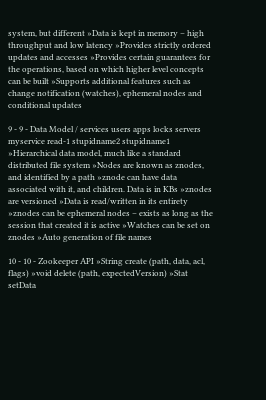system, but different »Data is kept in memory – high throughput and low latency »Provides strictly ordered updates and accesses »Provides certain guarantees for the operations, based on which higher level concepts can be built »Supports additional features such as change notification (watches), ephemeral nodes and conditional updates

9 - 9 - Data Model / services users apps locks servers myservice read-1 stupidname2 stupidname1 »Hierarchical data model, much like a standard distributed file system »Nodes are known as znodes, and identified by a path »znode can have data associated with it, and children. Data is in KBs »znodes are versioned »Data is read/written in its entirety »znodes can be ephemeral nodes – exists as long as the session that created it is active »Watches can be set on znodes »Auto generation of file names

10 - 10 - Zookeeper API »String create (path, data, acl, flags) »void delete (path, expectedVersion) »Stat setData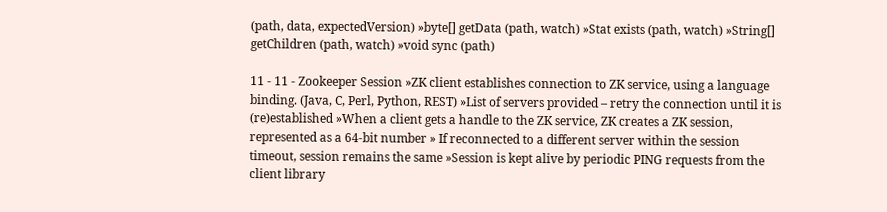(path, data, expectedVersion) »byte[] getData (path, watch) »Stat exists (path, watch) »String[] getChildren (path, watch) »void sync (path)

11 - 11 - Zookeeper Session »ZK client establishes connection to ZK service, using a language binding. (Java, C, Perl, Python, REST) »List of servers provided – retry the connection until it is (re)established »When a client gets a handle to the ZK service, ZK creates a ZK session, represented as a 64-bit number » If reconnected to a different server within the session timeout, session remains the same »Session is kept alive by periodic PING requests from the client library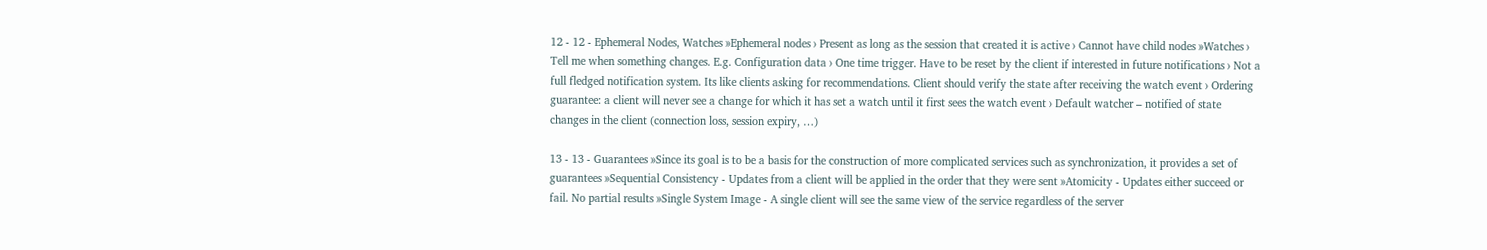12 - 12 - Ephemeral Nodes, Watches »Ephemeral nodes › Present as long as the session that created it is active › Cannot have child nodes »Watches › Tell me when something changes. E.g. Configuration data › One time trigger. Have to be reset by the client if interested in future notifications › Not a full fledged notification system. Its like clients asking for recommendations. Client should verify the state after receiving the watch event › Ordering guarantee: a client will never see a change for which it has set a watch until it first sees the watch event › Default watcher – notified of state changes in the client (connection loss, session expiry, …)

13 - 13 - Guarantees »Since its goal is to be a basis for the construction of more complicated services such as synchronization, it provides a set of guarantees »Sequential Consistency - Updates from a client will be applied in the order that they were sent »Atomicity - Updates either succeed or fail. No partial results »Single System Image - A single client will see the same view of the service regardless of the server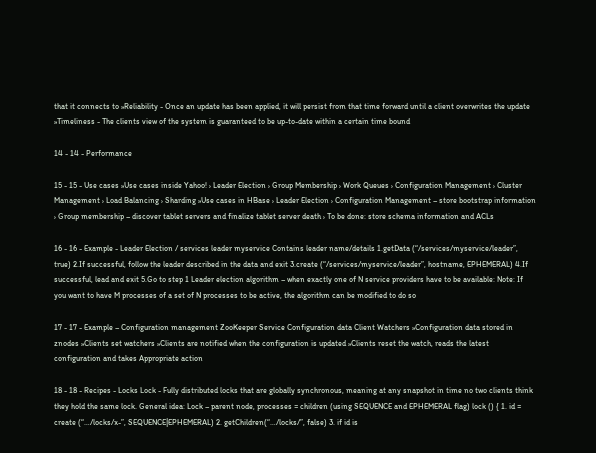that it connects to »Reliability - Once an update has been applied, it will persist from that time forward until a client overwrites the update »Timeliness - The clients view of the system is guaranteed to be up-to-date within a certain time bound

14 - 14 - Performance

15 - 15 - Use cases »Use cases inside Yahoo! › Leader Election › Group Membership › Work Queues › Configuration Management › Cluster Management › Load Balancing › Sharding »Use cases in HBase › Leader Election › Configuration Management – store bootstrap information › Group membership – discover tablet servers and finalize tablet server death › To be done: store schema information and ACLs

16 - 16 - Example - Leader Election / services leader myservice Contains leader name/details 1.getData (“/services/myservice/leader”, true) 2.If successful, follow the leader described in the data and exit 3.create (“/services/myservice/leader”, hostname, EPHEMERAL) 4.If successful, lead and exit 5.Go to step 1 Leader election algorithm – when exactly one of N service providers have to be available: Note: If you want to have M processes of a set of N processes to be active, the algorithm can be modified to do so

17 - 17 - Example – Configuration management ZooKeeper Service Configuration data Client Watchers »Configuration data stored in znodes »Clients set watchers »Clients are notified when the configuration is updated »Clients reset the watch, reads the latest configuration and takes Appropriate action

18 - 18 - Recipes - Locks Lock - Fully distributed locks that are globally synchronous, meaning at any snapshot in time no two clients think they hold the same lock. General idea: Lock – parent node, processes = children (using SEQUENCE and EPHEMERAL flag) lock () { 1. id = create (“…/locks/x-”, SEQUENCE|EPHEMERAL) 2. getChildren(“…/locks/”, false) 3. if id is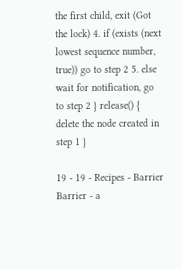the first child, exit (Got the lock) 4. if (exists (next lowest sequence number, true)) go to step 2 5. else wait for notification, go to step 2 } release() { delete the node created in step 1 }

19 - 19 - Recipes - Barrier Barrier - a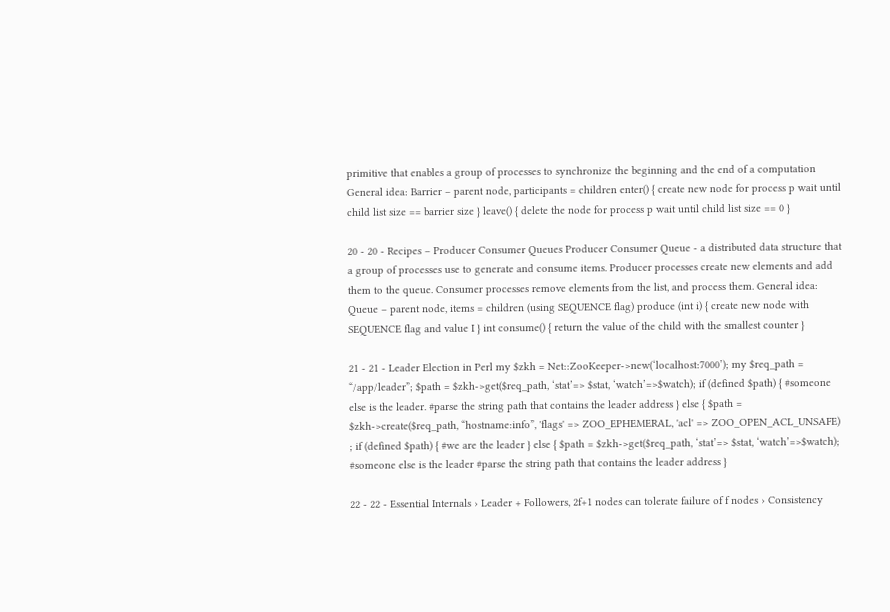primitive that enables a group of processes to synchronize the beginning and the end of a computation General idea: Barrier – parent node, participants = children enter() { create new node for process p wait until child list size == barrier size } leave() { delete the node for process p wait until child list size == 0 }

20 - 20 - Recipes – Producer Consumer Queues Producer Consumer Queue - a distributed data structure that a group of processes use to generate and consume items. Producer processes create new elements and add them to the queue. Consumer processes remove elements from the list, and process them. General idea: Queue – parent node, items = children (using SEQUENCE flag) produce (int i) { create new node with SEQUENCE flag and value I } int consume() { return the value of the child with the smallest counter }

21 - 21 - Leader Election in Perl my $zkh = Net::ZooKeeper->new(‘localhost:7000’); my $req_path = “/app/leader”; $path = $zkh->get($req_path, ‘stat’=> $stat, ‘watch’=>$watch); if (defined $path) { #someone else is the leader. #parse the string path that contains the leader address } else { $path = $zkh->create($req_path, “hostname:info”, 'flags' => ZOO_EPHEMERAL, 'acl' => ZOO_OPEN_ACL_UNSAFE) ; if (defined $path) { #we are the leader } else { $path = $zkh->get($req_path, ‘stat’=> $stat, ‘watch’=>$watch); #someone else is the leader #parse the string path that contains the leader address }

22 - 22 - Essential Internals › Leader + Followers, 2f+1 nodes can tolerate failure of f nodes › Consistency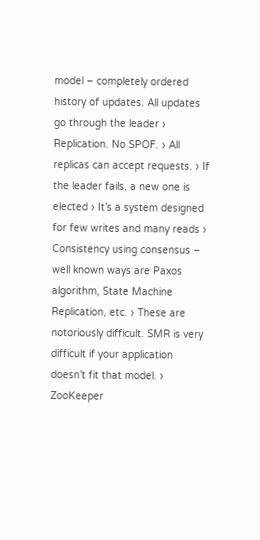model – completely ordered history of updates. All updates go through the leader › Replication. No SPOF. › All replicas can accept requests. › If the leader fails, a new one is elected › It’s a system designed for few writes and many reads › Consistency using consensus – well known ways are Paxos algorithm, State Machine Replication, etc. › These are notoriously difficult. SMR is very difficult if your application doesn’t fit that model. › ZooKeeper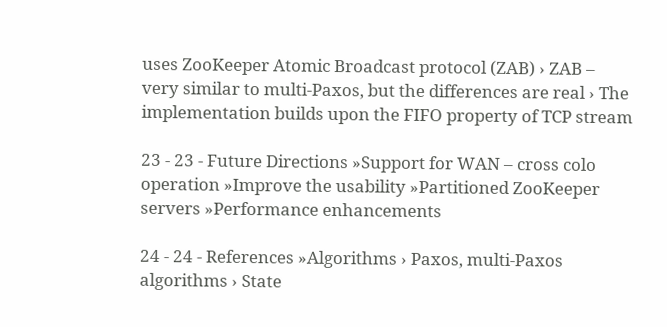uses ZooKeeper Atomic Broadcast protocol (ZAB) › ZAB – very similar to multi-Paxos, but the differences are real › The implementation builds upon the FIFO property of TCP stream

23 - 23 - Future Directions »Support for WAN – cross colo operation »Improve the usability »Partitioned ZooKeeper servers »Performance enhancements

24 - 24 - References »Algorithms › Paxos, multi-Paxos algorithms › State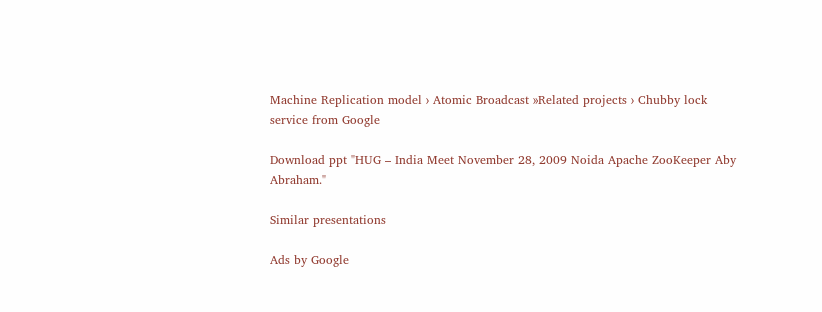Machine Replication model › Atomic Broadcast »Related projects › Chubby lock service from Google

Download ppt "HUG – India Meet November 28, 2009 Noida Apache ZooKeeper Aby Abraham."

Similar presentations

Ads by Google